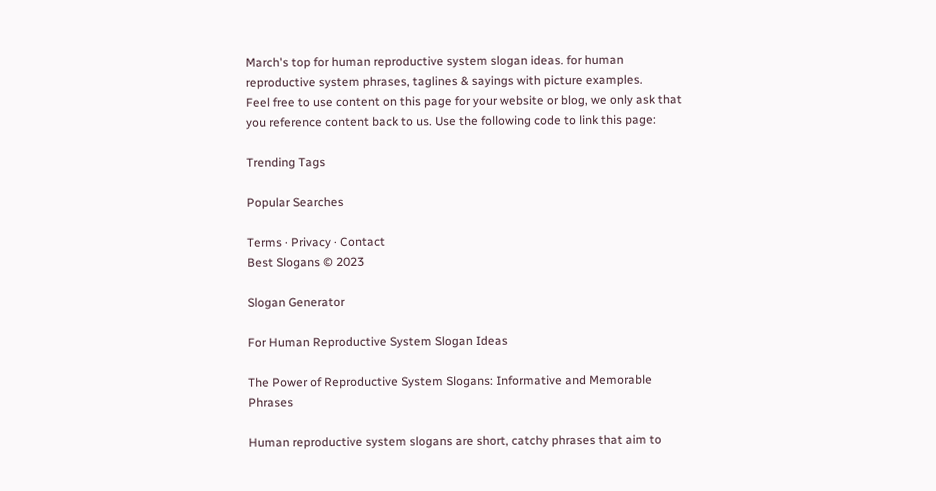March's top for human reproductive system slogan ideas. for human reproductive system phrases, taglines & sayings with picture examples.
Feel free to use content on this page for your website or blog, we only ask that you reference content back to us. Use the following code to link this page:

Trending Tags

Popular Searches

Terms · Privacy · Contact
Best Slogans © 2023

Slogan Generator

For Human Reproductive System Slogan Ideas

The Power of Reproductive System Slogans: Informative and Memorable Phrases

Human reproductive system slogans are short, catchy phrases that aim to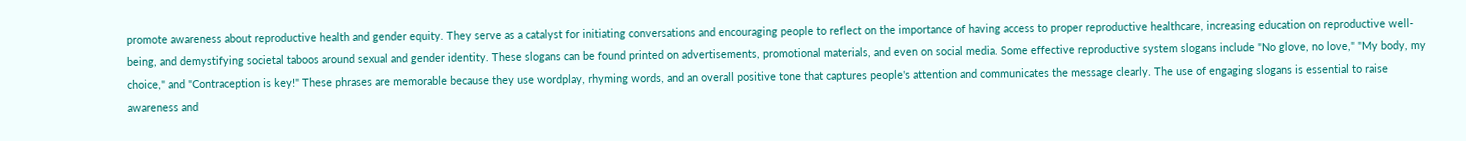promote awareness about reproductive health and gender equity. They serve as a catalyst for initiating conversations and encouraging people to reflect on the importance of having access to proper reproductive healthcare, increasing education on reproductive well-being, and demystifying societal taboos around sexual and gender identity. These slogans can be found printed on advertisements, promotional materials, and even on social media. Some effective reproductive system slogans include "No glove, no love," "My body, my choice," and "Contraception is key!" These phrases are memorable because they use wordplay, rhyming words, and an overall positive tone that captures people's attention and communicates the message clearly. The use of engaging slogans is essential to raise awareness and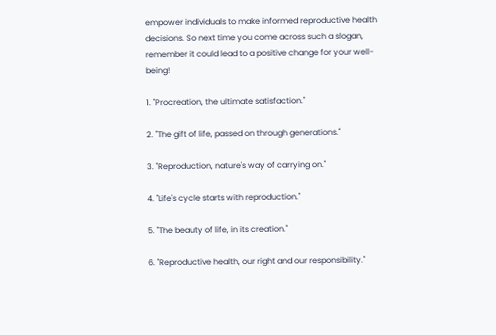empower individuals to make informed reproductive health decisions. So next time you come across such a slogan, remember it could lead to a positive change for your well-being!

1. "Procreation, the ultimate satisfaction."

2. "The gift of life, passed on through generations."

3. "Reproduction, nature's way of carrying on."

4. "Life's cycle starts with reproduction."

5. "The beauty of life, in its creation."

6. "Reproductive health, our right and our responsibility."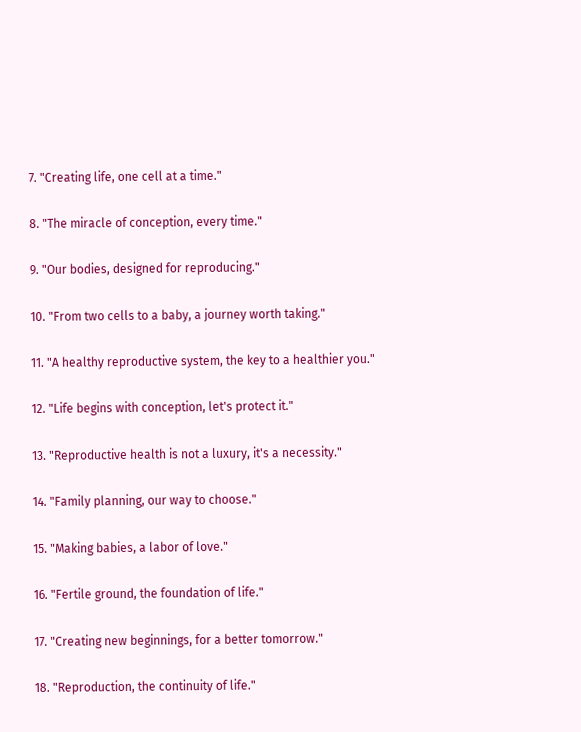7. "Creating life, one cell at a time."

8. "The miracle of conception, every time."

9. "Our bodies, designed for reproducing."

10. "From two cells to a baby, a journey worth taking."

11. "A healthy reproductive system, the key to a healthier you."

12. "Life begins with conception, let's protect it."

13. "Reproductive health is not a luxury, it's a necessity."

14. "Family planning, our way to choose."

15. "Making babies, a labor of love."

16. "Fertile ground, the foundation of life."

17. "Creating new beginnings, for a better tomorrow."

18. "Reproduction, the continuity of life."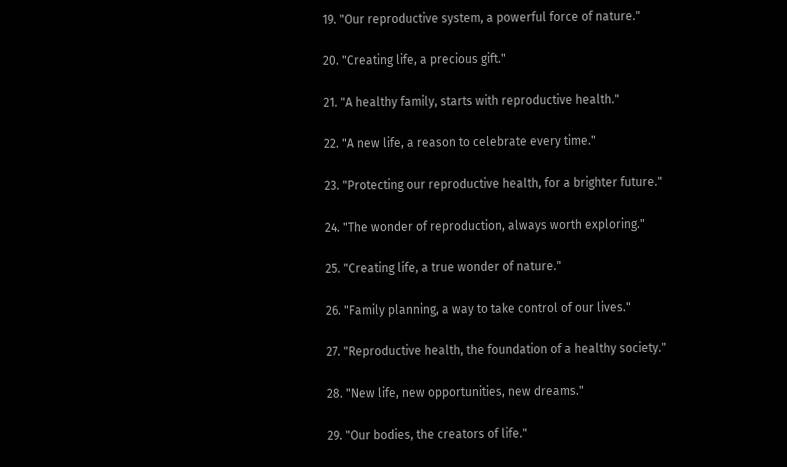19. "Our reproductive system, a powerful force of nature."

20. "Creating life, a precious gift."

21. "A healthy family, starts with reproductive health."

22. "A new life, a reason to celebrate every time."

23. "Protecting our reproductive health, for a brighter future."

24. "The wonder of reproduction, always worth exploring."

25. "Creating life, a true wonder of nature."

26. "Family planning, a way to take control of our lives."

27. "Reproductive health, the foundation of a healthy society."

28. "New life, new opportunities, new dreams."

29. "Our bodies, the creators of life."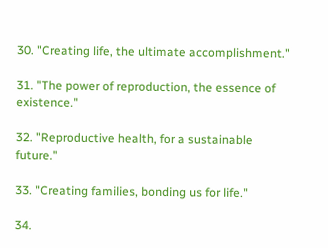30. "Creating life, the ultimate accomplishment."

31. "The power of reproduction, the essence of existence."

32. "Reproductive health, for a sustainable future."

33. "Creating families, bonding us for life."

34.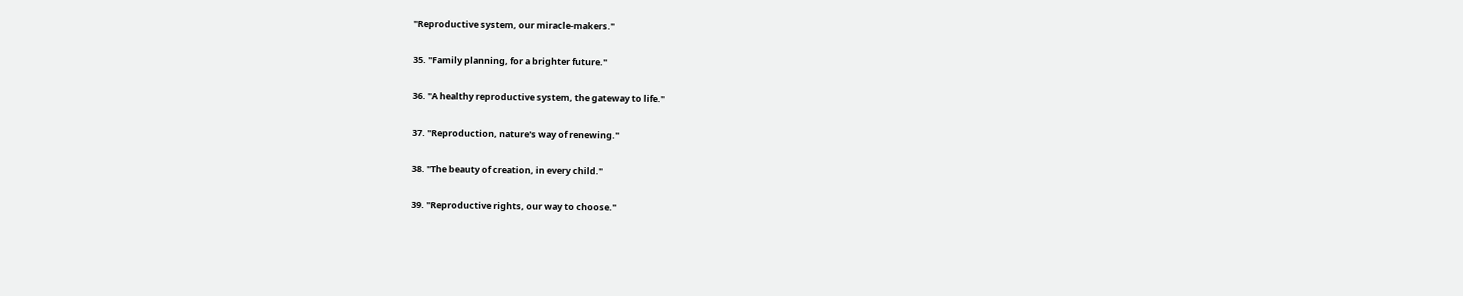"Reproductive system, our miracle-makers."

35. "Family planning, for a brighter future."

36. "A healthy reproductive system, the gateway to life."

37. "Reproduction, nature's way of renewing."

38. "The beauty of creation, in every child."

39. "Reproductive rights, our way to choose."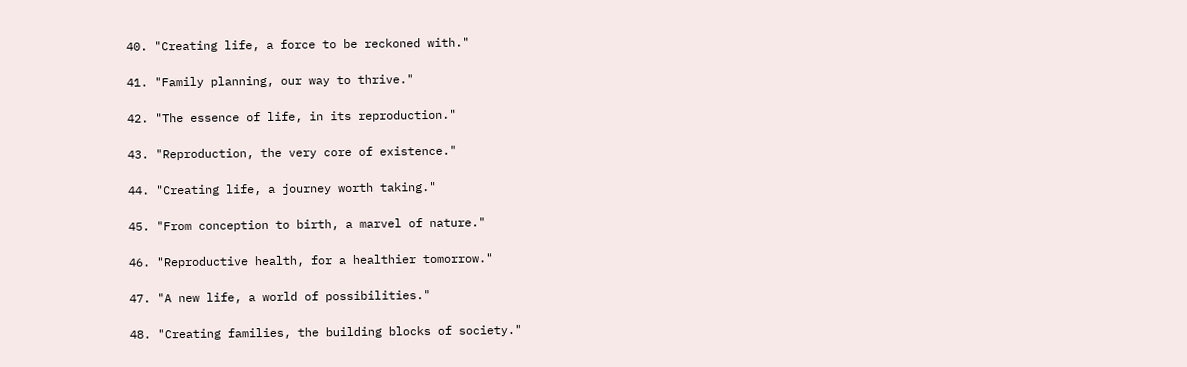40. "Creating life, a force to be reckoned with."

41. "Family planning, our way to thrive."

42. "The essence of life, in its reproduction."

43. "Reproduction, the very core of existence."

44. "Creating life, a journey worth taking."

45. "From conception to birth, a marvel of nature."

46. "Reproductive health, for a healthier tomorrow."

47. "A new life, a world of possibilities."

48. "Creating families, the building blocks of society."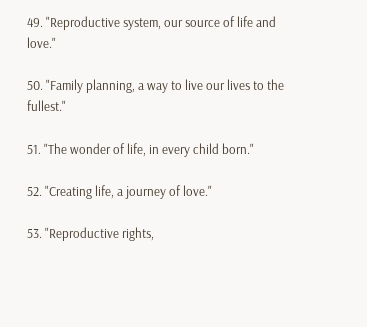49. "Reproductive system, our source of life and love."

50. "Family planning, a way to live our lives to the fullest."

51. "The wonder of life, in every child born."

52. "Creating life, a journey of love."

53. "Reproductive rights,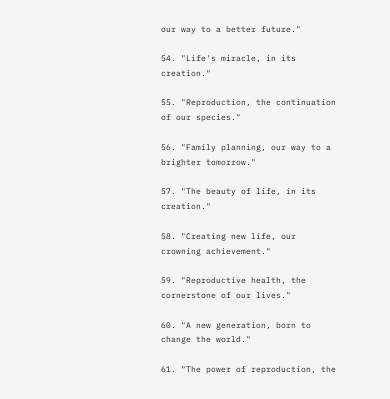our way to a better future."

54. "Life's miracle, in its creation."

55. "Reproduction, the continuation of our species."

56. "Family planning, our way to a brighter tomorrow."

57. "The beauty of life, in its creation."

58. "Creating new life, our crowning achievement."

59. "Reproductive health, the cornerstone of our lives."

60. "A new generation, born to change the world."

61. "The power of reproduction, the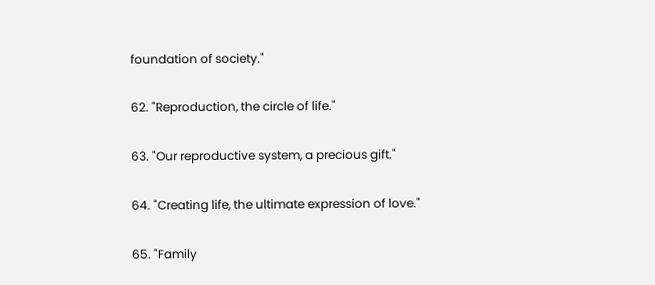foundation of society."

62. "Reproduction, the circle of life."

63. "Our reproductive system, a precious gift."

64. "Creating life, the ultimate expression of love."

65. "Family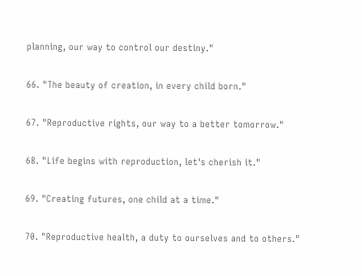planning, our way to control our destiny."

66. "The beauty of creation, in every child born."

67. "Reproductive rights, our way to a better tomorrow."

68. "Life begins with reproduction, let's cherish it."

69. "Creating futures, one child at a time."

70. "Reproductive health, a duty to ourselves and to others."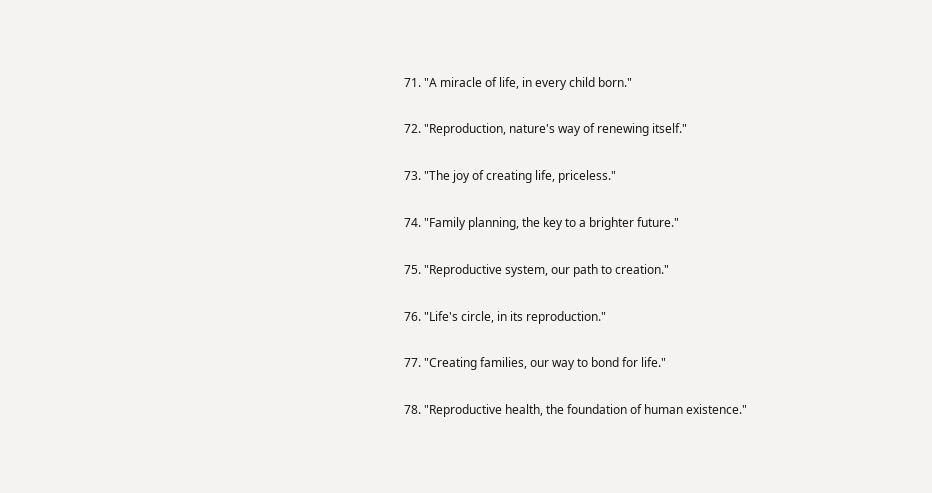71. "A miracle of life, in every child born."

72. "Reproduction, nature's way of renewing itself."

73. "The joy of creating life, priceless."

74. "Family planning, the key to a brighter future."

75. "Reproductive system, our path to creation."

76. "Life's circle, in its reproduction."

77. "Creating families, our way to bond for life."

78. "Reproductive health, the foundation of human existence."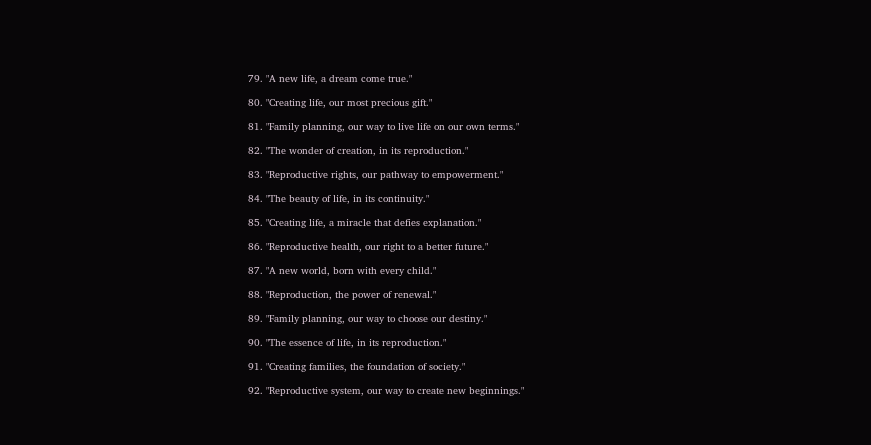79. "A new life, a dream come true."

80. "Creating life, our most precious gift."

81. "Family planning, our way to live life on our own terms."

82. "The wonder of creation, in its reproduction."

83. "Reproductive rights, our pathway to empowerment."

84. "The beauty of life, in its continuity."

85. "Creating life, a miracle that defies explanation."

86. "Reproductive health, our right to a better future."

87. "A new world, born with every child."

88. "Reproduction, the power of renewal."

89. "Family planning, our way to choose our destiny."

90. "The essence of life, in its reproduction."

91. "Creating families, the foundation of society."

92. "Reproductive system, our way to create new beginnings."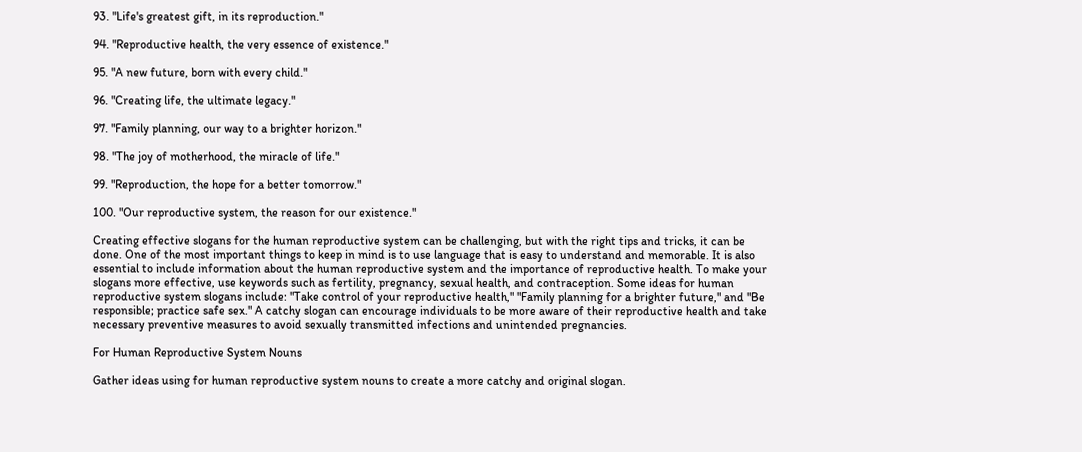93. "Life's greatest gift, in its reproduction."

94. "Reproductive health, the very essence of existence."

95. "A new future, born with every child."

96. "Creating life, the ultimate legacy."

97. "Family planning, our way to a brighter horizon."

98. "The joy of motherhood, the miracle of life."

99. "Reproduction, the hope for a better tomorrow."

100. "Our reproductive system, the reason for our existence."

Creating effective slogans for the human reproductive system can be challenging, but with the right tips and tricks, it can be done. One of the most important things to keep in mind is to use language that is easy to understand and memorable. It is also essential to include information about the human reproductive system and the importance of reproductive health. To make your slogans more effective, use keywords such as fertility, pregnancy, sexual health, and contraception. Some ideas for human reproductive system slogans include: "Take control of your reproductive health," "Family planning for a brighter future," and "Be responsible; practice safe sex." A catchy slogan can encourage individuals to be more aware of their reproductive health and take necessary preventive measures to avoid sexually transmitted infections and unintended pregnancies.

For Human Reproductive System Nouns

Gather ideas using for human reproductive system nouns to create a more catchy and original slogan.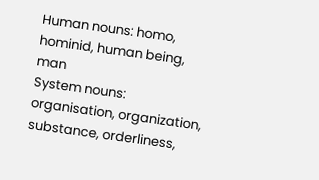Human nouns: homo, hominid, human being, man
System nouns: organisation, organization, substance, orderliness,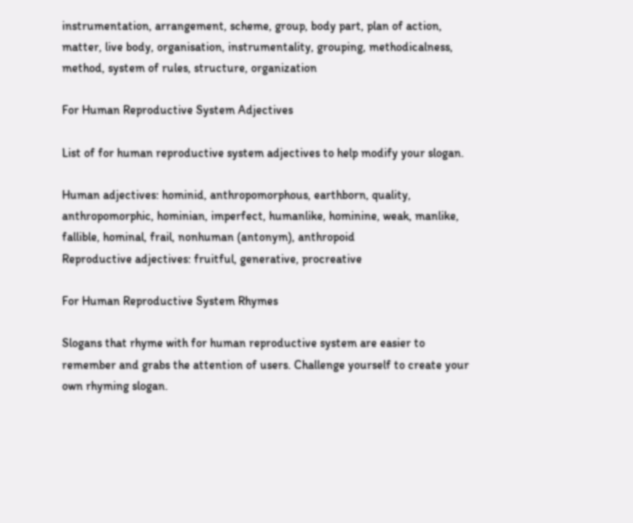instrumentation, arrangement, scheme, group, body part, plan of action, matter, live body, organisation, instrumentality, grouping, methodicalness, method, system of rules, structure, organization

For Human Reproductive System Adjectives

List of for human reproductive system adjectives to help modify your slogan.

Human adjectives: hominid, anthropomorphous, earthborn, quality, anthropomorphic, hominian, imperfect, humanlike, hominine, weak, manlike, fallible, hominal, frail, nonhuman (antonym), anthropoid
Reproductive adjectives: fruitful, generative, procreative

For Human Reproductive System Rhymes

Slogans that rhyme with for human reproductive system are easier to remember and grabs the attention of users. Challenge yourself to create your own rhyming slogan.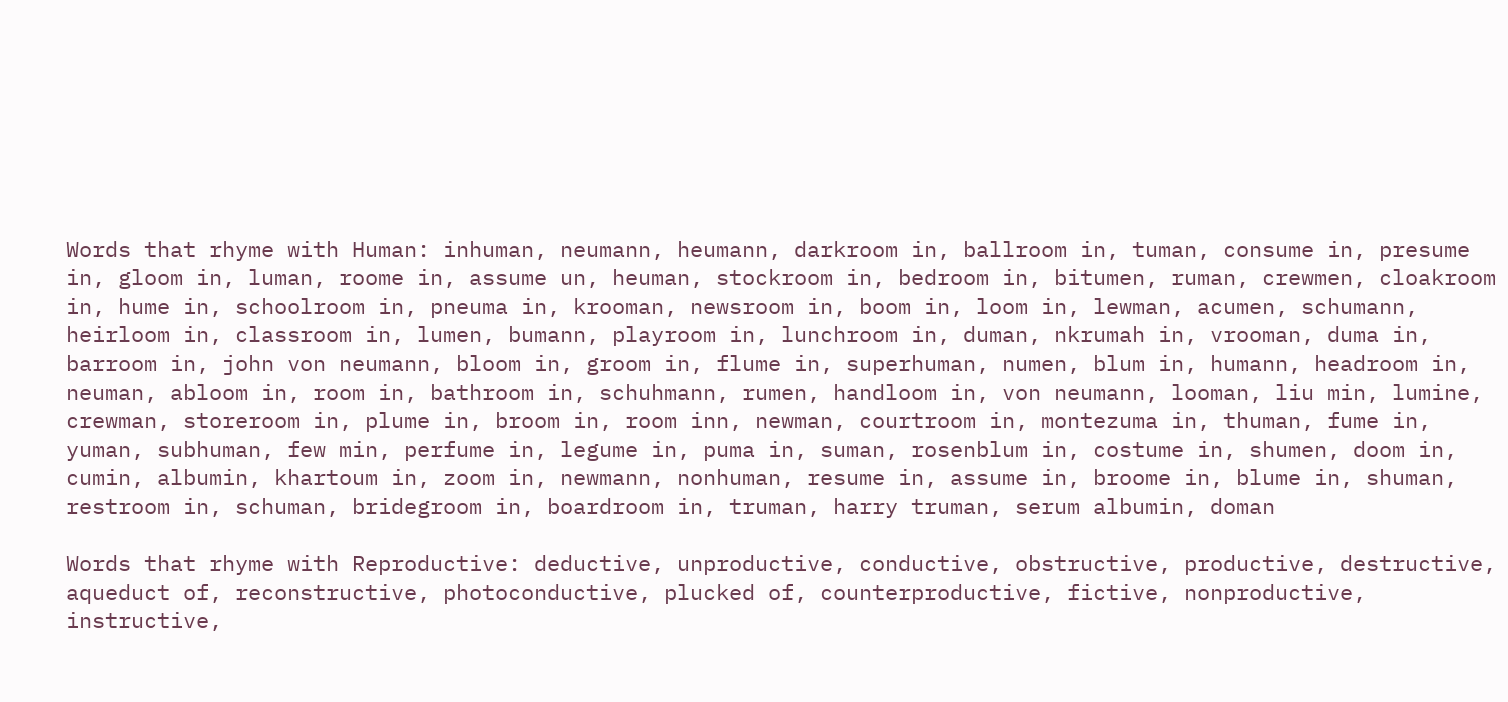Words that rhyme with Human: inhuman, neumann, heumann, darkroom in, ballroom in, tuman, consume in, presume in, gloom in, luman, roome in, assume un, heuman, stockroom in, bedroom in, bitumen, ruman, crewmen, cloakroom in, hume in, schoolroom in, pneuma in, krooman, newsroom in, boom in, loom in, lewman, acumen, schumann, heirloom in, classroom in, lumen, bumann, playroom in, lunchroom in, duman, nkrumah in, vrooman, duma in, barroom in, john von neumann, bloom in, groom in, flume in, superhuman, numen, blum in, humann, headroom in, neuman, abloom in, room in, bathroom in, schuhmann, rumen, handloom in, von neumann, looman, liu min, lumine, crewman, storeroom in, plume in, broom in, room inn, newman, courtroom in, montezuma in, thuman, fume in, yuman, subhuman, few min, perfume in, legume in, puma in, suman, rosenblum in, costume in, shumen, doom in, cumin, albumin, khartoum in, zoom in, newmann, nonhuman, resume in, assume in, broome in, blume in, shuman, restroom in, schuman, bridegroom in, boardroom in, truman, harry truman, serum albumin, doman

Words that rhyme with Reproductive: deductive, unproductive, conductive, obstructive, productive, destructive, aqueduct of, reconstructive, photoconductive, plucked of, counterproductive, fictive, nonproductive, instructive,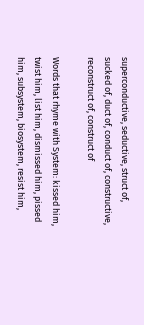superconductive, seductive, struct of, sucked of, duct of, conduct of, constructive, reconstruct of, construct of

Words that rhyme with System: kissed him, twist him, list him, dismissed him, pissed him, subsystem, biosystem, resist him,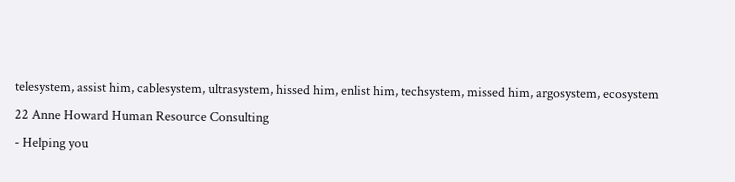telesystem, assist him, cablesystem, ultrasystem, hissed him, enlist him, techsystem, missed him, argosystem, ecosystem
22 Anne Howard Human Resource Consulting
- Helping you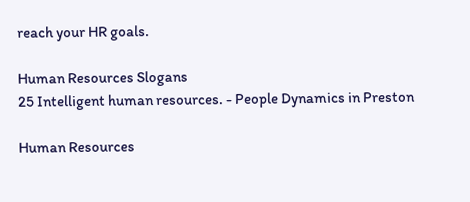reach your HR goals.

Human Resources Slogans
25 Intelligent human resources. - People Dynamics in Preston

Human Resources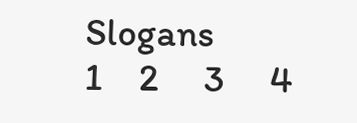Slogans
1    2     3     4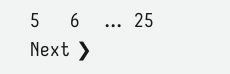5     6    ...  25      Next ❯